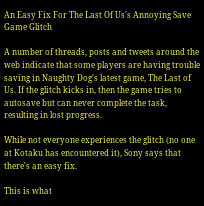An Easy Fix For The Last Of Us's Annoying Save Game Glitch

A number of threads, posts and tweets around the web indicate that some players are having trouble saving in Naughty Dog's latest game, The Last of Us. If the glitch kicks in, then the game tries to autosave but can never complete the task, resulting in lost progress.

While not everyone experiences the glitch (no one at Kotaku has encountered it), Sony says that there's an easy fix.

This is what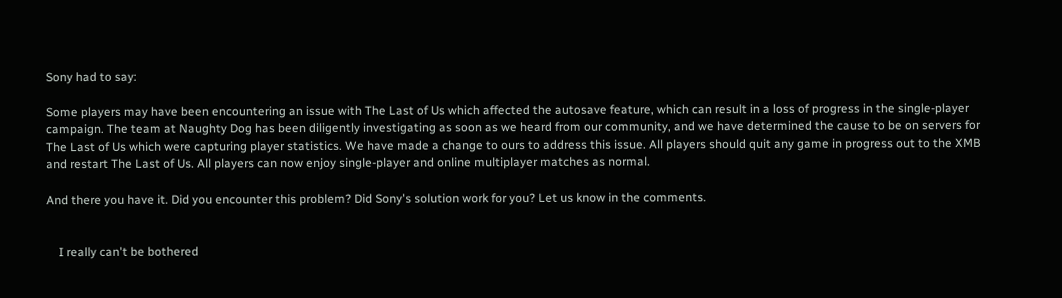Sony had to say:

Some players may have been encountering an issue with The Last of Us which affected the autosave feature, which can result in a loss of progress in the single-player campaign. The team at Naughty Dog has been diligently investigating as soon as we heard from our community, and we have determined the cause to be on servers for The Last of Us which were capturing player statistics. We have made a change to ours to address this issue. All players should quit any game in progress out to the XMB and restart The Last of Us. All players can now enjoy single-player and online multiplayer matches as normal.

And there you have it. Did you encounter this problem? Did Sony's solution work for you? Let us know in the comments.


    I really can't be bothered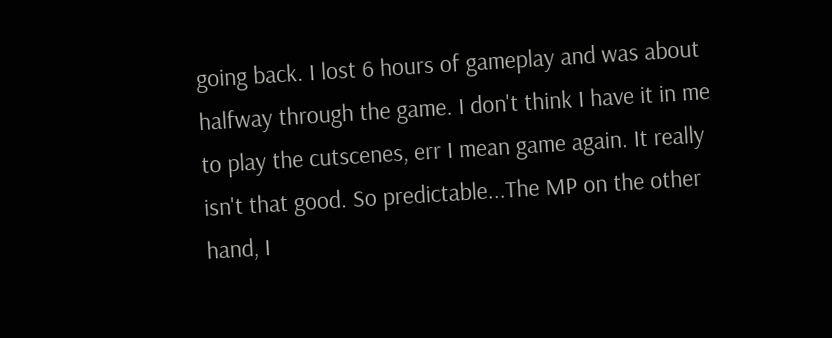going back. I lost 6 hours of gameplay and was about halfway through the game. I don't think I have it in me to play the cutscenes, err I mean game again. It really isn't that good. So predictable...The MP on the other hand, I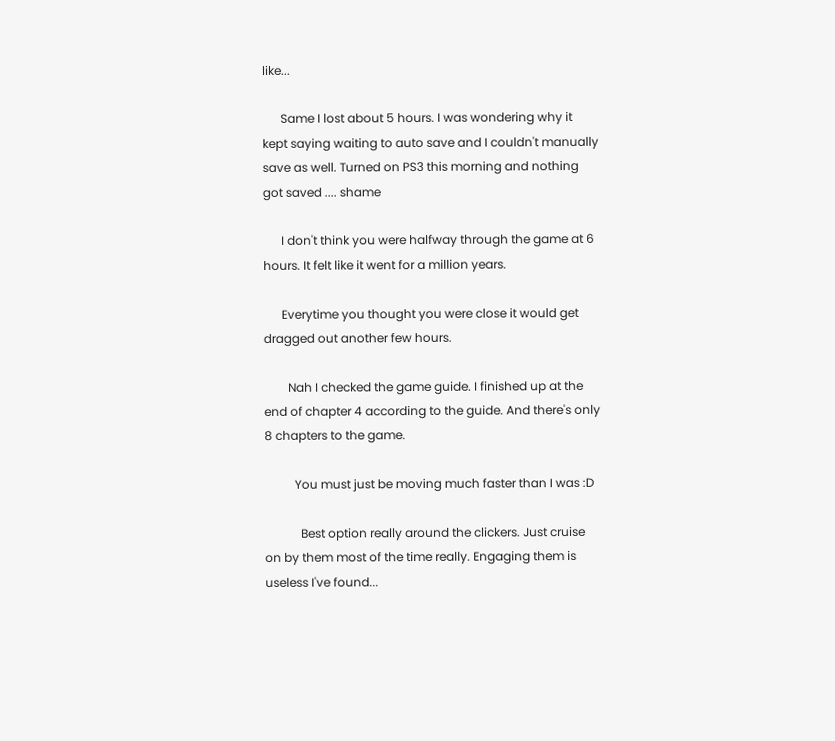like...

      Same I lost about 5 hours. I was wondering why it kept saying waiting to auto save and I couldn't manually save as well. Turned on PS3 this morning and nothing got saved .... shame

      I don't think you were halfway through the game at 6 hours. It felt like it went for a million years.

      Everytime you thought you were close it would get dragged out another few hours.

        Nah I checked the game guide. I finished up at the end of chapter 4 according to the guide. And there's only 8 chapters to the game.

          You must just be moving much faster than I was :D

            Best option really around the clickers. Just cruise on by them most of the time really. Engaging them is useless I've found...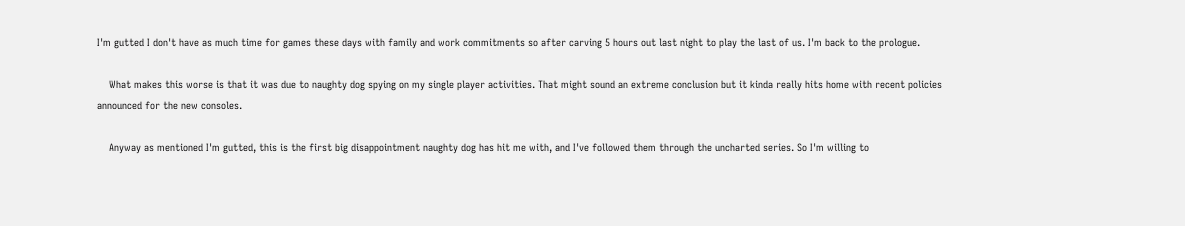I'm gutted I don't have as much time for games these days with family and work commitments so after carving 5 hours out last night to play the last of us. I'm back to the prologue.

    What makes this worse is that it was due to naughty dog spying on my single player activities. That might sound an extreme conclusion but it kinda really hits home with recent policies announced for the new consoles.

    Anyway as mentioned I'm gutted, this is the first big disappointment naughty dog has hit me with, and I've followed them through the uncharted series. So I'm willing to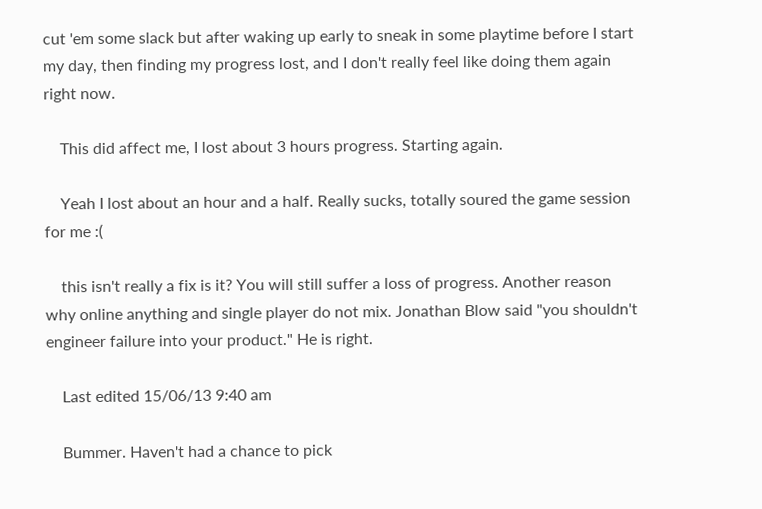cut 'em some slack but after waking up early to sneak in some playtime before I start my day, then finding my progress lost, and I don't really feel like doing them again right now.

    This did affect me, I lost about 3 hours progress. Starting again.

    Yeah I lost about an hour and a half. Really sucks, totally soured the game session for me :(

    this isn't really a fix is it? You will still suffer a loss of progress. Another reason why online anything and single player do not mix. Jonathan Blow said "you shouldn't engineer failure into your product." He is right.

    Last edited 15/06/13 9:40 am

    Bummer. Haven't had a chance to pick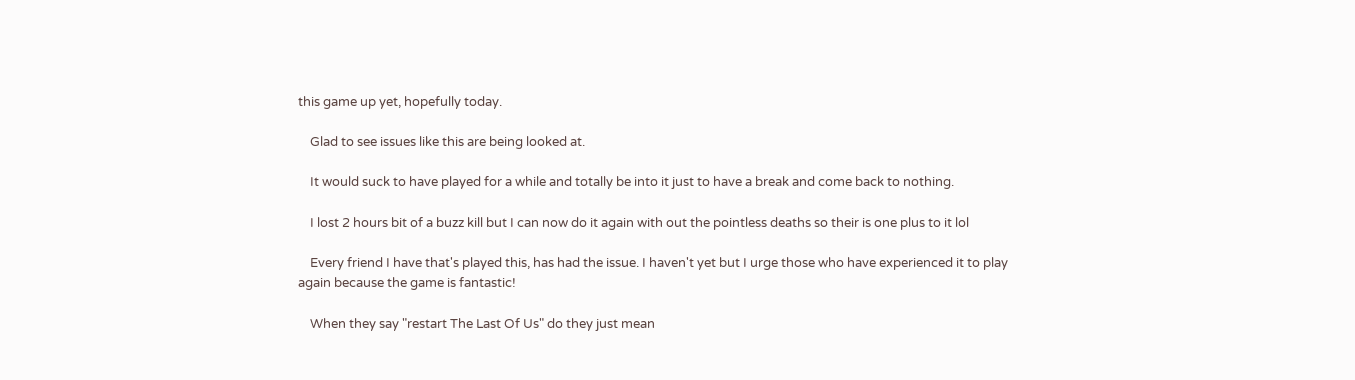this game up yet, hopefully today.

    Glad to see issues like this are being looked at.

    It would suck to have played for a while and totally be into it just to have a break and come back to nothing.

    I lost 2 hours bit of a buzz kill but I can now do it again with out the pointless deaths so their is one plus to it lol

    Every friend I have that's played this, has had the issue. I haven't yet but I urge those who have experienced it to play again because the game is fantastic!

    When they say "restart The Last Of Us" do they just mean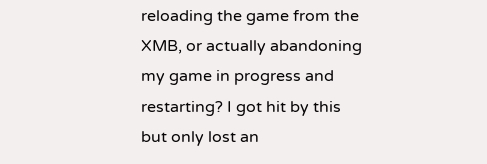reloading the game from the XMB, or actually abandoning my game in progress and restarting? I got hit by this but only lost an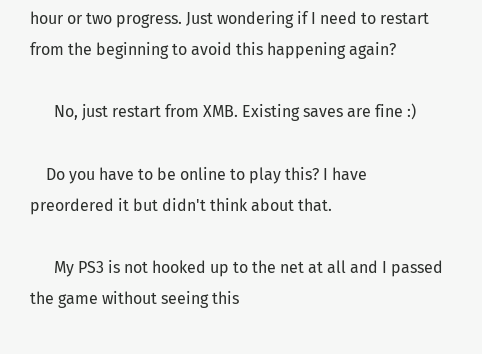hour or two progress. Just wondering if I need to restart from the beginning to avoid this happening again?

      No, just restart from XMB. Existing saves are fine :)

    Do you have to be online to play this? I have preordered it but didn't think about that.

      My PS3 is not hooked up to the net at all and I passed the game without seeing this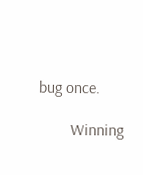bug once.

        Winning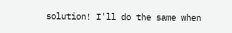solution! I'll do the same when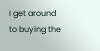I get around to buying the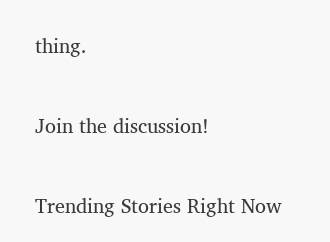thing.

Join the discussion!

Trending Stories Right Now